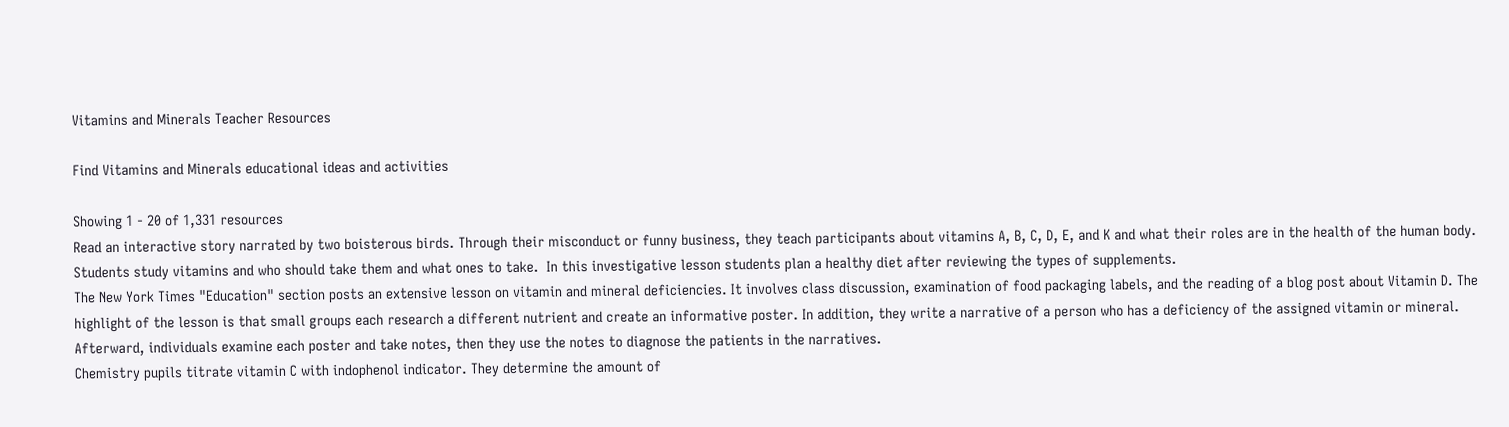Vitamins and Minerals Teacher Resources

Find Vitamins and Minerals educational ideas and activities

Showing 1 - 20 of 1,331 resources
Read an interactive story narrated by two boisterous birds. Through their misconduct or funny business, they teach participants about vitamins A, B, C, D, E, and K and what their roles are in the health of the human body.
Students study vitamins and who should take them and what ones to take.  In this investigative lesson students plan a healthy diet after reviewing the types of supplements.
The New York Times "Education" section posts an extensive lesson on vitamin and mineral deficiencies. It involves class discussion, examination of food packaging labels, and the reading of a blog post about Vitamin D. The highlight of the lesson is that small groups each research a different nutrient and create an informative poster. In addition, they write a narrative of a person who has a deficiency of the assigned vitamin or mineral. Afterward, individuals examine each poster and take notes, then they use the notes to diagnose the patients in the narratives.
Chemistry pupils titrate vitamin C with indophenol indicator. They determine the amount of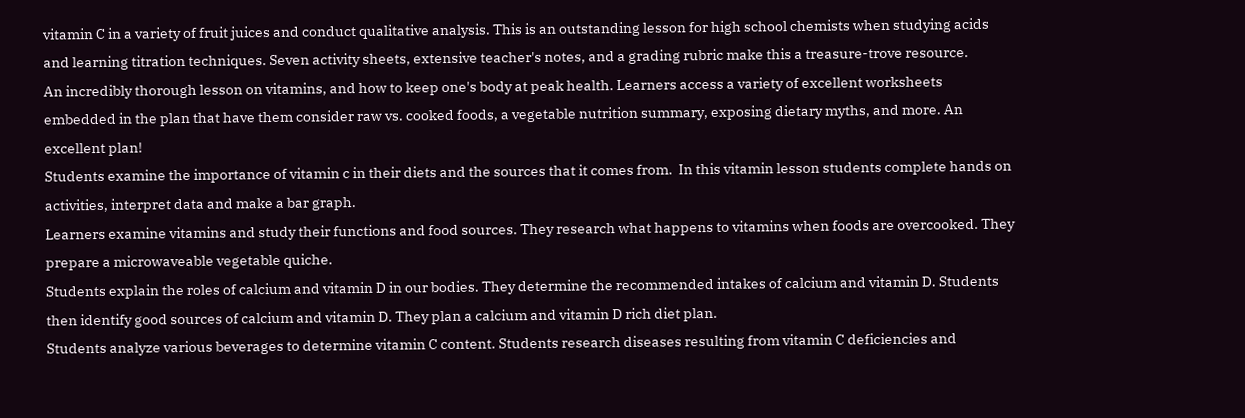vitamin C in a variety of fruit juices and conduct qualitative analysis. This is an outstanding lesson for high school chemists when studying acids and learning titration techniques. Seven activity sheets, extensive teacher's notes, and a grading rubric make this a treasure-trove resource.
An incredibly thorough lesson on vitamins, and how to keep one's body at peak health. Learners access a variety of excellent worksheets embedded in the plan that have them consider raw vs. cooked foods, a vegetable nutrition summary, exposing dietary myths, and more. An excellent plan!
Students examine the importance of vitamin c in their diets and the sources that it comes from.  In this vitamin lesson students complete hands on activities, interpret data and make a bar graph.
Learners examine vitamins and study their functions and food sources. They research what happens to vitamins when foods are overcooked. They prepare a microwaveable vegetable quiche.
Students explain the roles of calcium and vitamin D in our bodies. They determine the recommended intakes of calcium and vitamin D. Students then identify good sources of calcium and vitamin D. They plan a calcium and vitamin D rich diet plan.
Students analyze various beverages to determine vitamin C content. Students research diseases resulting from vitamin C deficiencies and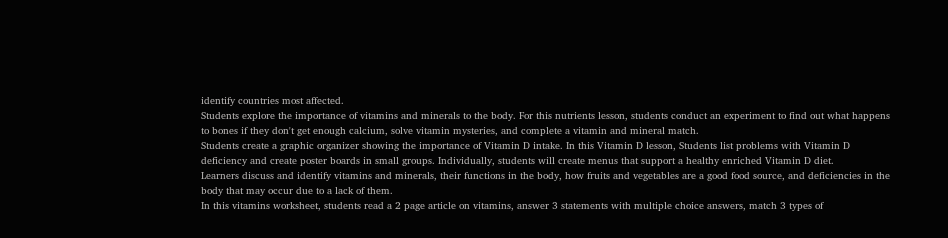identify countries most affected.
Students explore the importance of vitamins and minerals to the body. For this nutrients lesson, students conduct an experiment to find out what happens to bones if they don't get enough calcium, solve vitamin mysteries, and complete a vitamin and mineral match.
Students create a graphic organizer showing the importance of Vitamin D intake. In this Vitamin D lesson, Students list problems with Vitamin D deficiency and create poster boards in small groups. Individually, students will create menus that support a healthy enriched Vitamin D diet.
Learners discuss and identify vitamins and minerals, their functions in the body, how fruits and vegetables are a good food source, and deficiencies in the body that may occur due to a lack of them.
In this vitamins worksheet, students read a 2 page article on vitamins, answer 3 statements with multiple choice answers, match 3 types of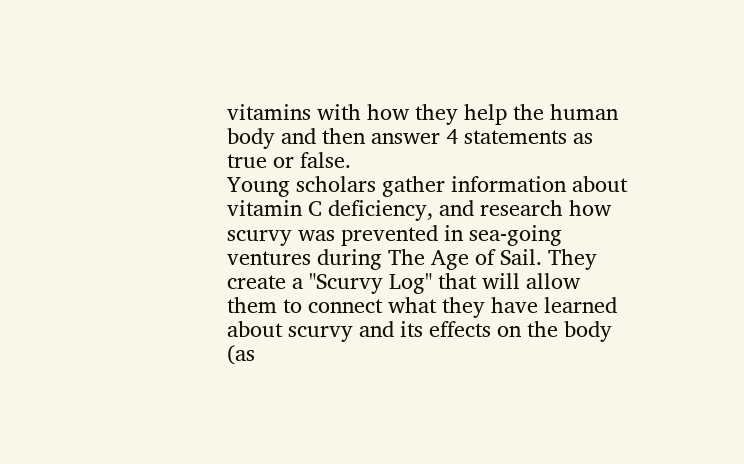vitamins with how they help the human body and then answer 4 statements as true or false.
Young scholars gather information about vitamin C deficiency, and research how scurvy was prevented in sea-going ventures during The Age of Sail. They create a "Scurvy Log" that will allow them to connect what they have learned about scurvy and its effects on the body (as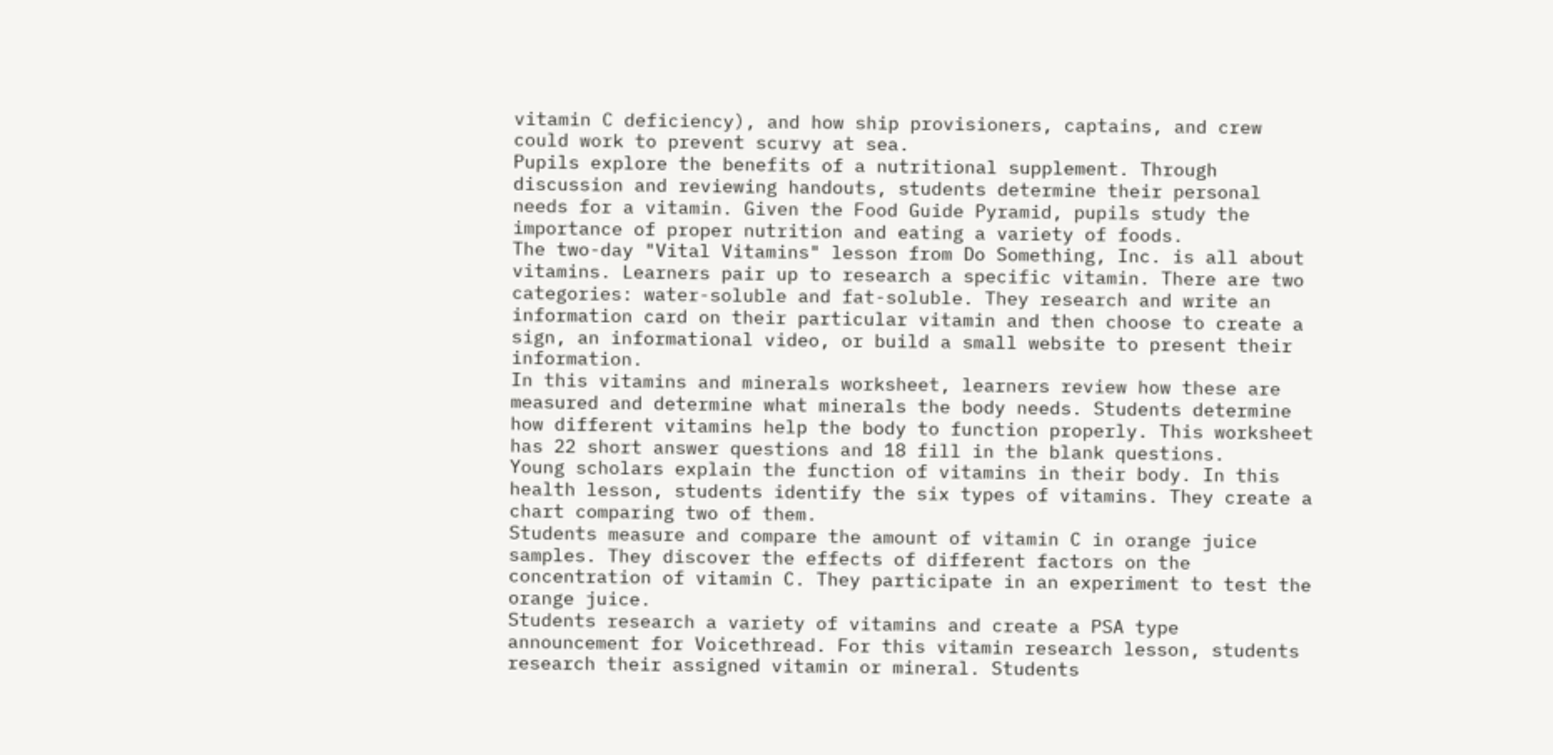vitamin C deficiency), and how ship provisioners, captains, and crew could work to prevent scurvy at sea.
Pupils explore the benefits of a nutritional supplement. Through discussion and reviewing handouts, students determine their personal needs for a vitamin. Given the Food Guide Pyramid, pupils study the importance of proper nutrition and eating a variety of foods.
The two-day "Vital Vitamins" lesson from Do Something, Inc. is all about vitamins. Learners pair up to research a specific vitamin. There are two categories: water-soluble and fat-soluble. They research and write an information card on their particular vitamin and then choose to create a sign, an informational video, or build a small website to present their information.
In this vitamins and minerals worksheet, learners review how these are measured and determine what minerals the body needs. Students determine how different vitamins help the body to function properly. This worksheet has 22 short answer questions and 18 fill in the blank questions.
Young scholars explain the function of vitamins in their body. In this health lesson, students identify the six types of vitamins. They create a chart comparing two of them.
Students measure and compare the amount of vitamin C in orange juice samples. They discover the effects of different factors on the concentration of vitamin C. They participate in an experiment to test the orange juice.
Students research a variety of vitamins and create a PSA type announcement for Voicethread. For this vitamin research lesson, students research their assigned vitamin or mineral. Students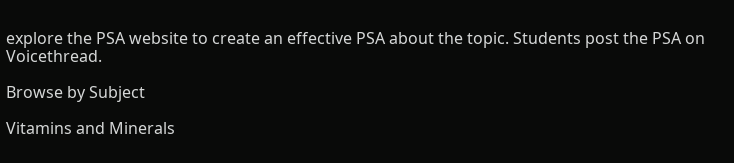explore the PSA website to create an effective PSA about the topic. Students post the PSA on Voicethread.

Browse by Subject

Vitamins and Minerals